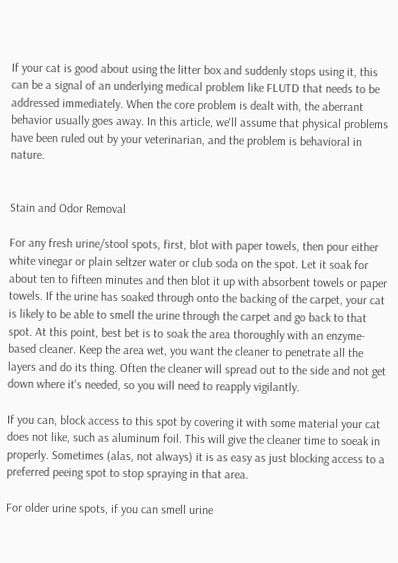If your cat is good about using the litter box and suddenly stops using it, this can be a signal of an underlying medical problem like FLUTD that needs to be addressed immediately. When the core problem is dealt with, the aberrant behavior usually goes away. In this article, we'll assume that physical problems have been ruled out by your veterinarian, and the problem is behavioral in nature.


Stain and Odor Removal

For any fresh urine/stool spots, first, blot with paper towels, then pour either white vinegar or plain seltzer water or club soda on the spot. Let it soak for about ten to fifteen minutes and then blot it up with absorbent towels or paper towels. If the urine has soaked through onto the backing of the carpet, your cat is likely to be able to smell the urine through the carpet and go back to that spot. At this point, best bet is to soak the area thoroughly with an enzyme-based cleaner. Keep the area wet, you want the cleaner to penetrate all the layers and do its thing. Often the cleaner will spread out to the side and not get down where it's needed, so you will need to reapply vigilantly.

If you can, block access to this spot by covering it with some material your cat does not like, such as aluminum foil. This will give the cleaner time to soeak in properly. Sometimes (alas, not always) it is as easy as just blocking access to a preferred peeing spot to stop spraying in that area.

For older urine spots, if you can smell urine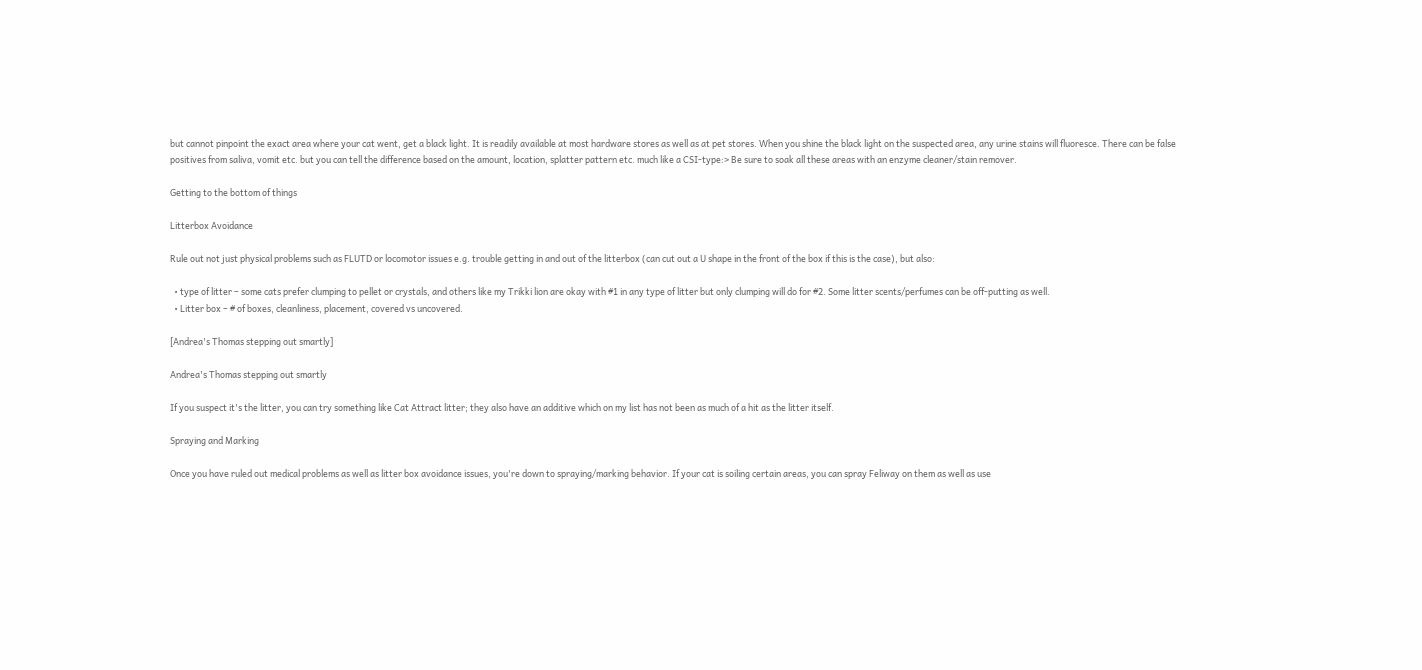but cannot pinpoint the exact area where your cat went, get a black light. It is readily available at most hardware stores as well as at pet stores. When you shine the black light on the suspected area, any urine stains will fluoresce. There can be false positives from saliva, vomit etc. but you can tell the difference based on the amount, location, splatter pattern etc. much like a CSI-type:> Be sure to soak all these areas with an enzyme cleaner/stain remover.

Getting to the bottom of things

Litterbox Avoidance

Rule out not just physical problems such as FLUTD or locomotor issues e.g. trouble getting in and out of the litterbox (can cut out a U shape in the front of the box if this is the case), but also:

  • type of litter – some cats prefer clumping to pellet or crystals, and others like my Trikki lion are okay with #1 in any type of litter but only clumping will do for #2. Some litter scents/perfumes can be off-putting as well.
  • Litter box – # of boxes, cleanliness, placement, covered vs uncovered.

[Andrea's Thomas stepping out smartly]

Andrea's Thomas stepping out smartly

If you suspect it's the litter, you can try something like Cat Attract litter; they also have an additive which on my list has not been as much of a hit as the litter itself.

Spraying and Marking

Once you have ruled out medical problems as well as litter box avoidance issues, you're down to spraying/marking behavior. If your cat is soiling certain areas, you can spray Feliway on them as well as use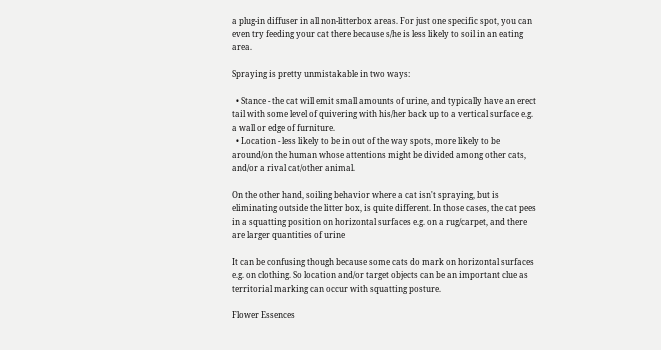a plug-in diffuser in all non-litterbox areas. For just one specific spot, you can even try feeding your cat there because s/he is less likely to soil in an eating area.

Spraying is pretty unmistakable in two ways:

  • Stance - the cat will emit small amounts of urine, and typically have an erect tail with some level of quivering with his/her back up to a vertical surface e.g. a wall or edge of furniture.
  • Location - less likely to be in out of the way spots, more likely to be around/on the human whose attentions might be divided among other cats, and/or a rival cat/other animal.

On the other hand, soiling behavior where a cat isn't spraying, but is eliminating outside the litter box, is quite different. In those cases, the cat pees in a squatting position on horizontal surfaces e.g. on a rug/carpet, and there are larger quantities of urine

It can be confusing though because some cats do mark on horizontal surfaces e.g. on clothing. So location and/or target objects can be an important clue as territorial marking can occur with squatting posture.

Flower Essences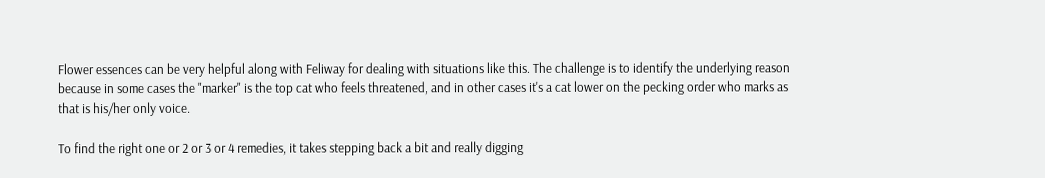Flower essences can be very helpful along with Feliway for dealing with situations like this. The challenge is to identify the underlying reason because in some cases the "marker" is the top cat who feels threatened, and in other cases it's a cat lower on the pecking order who marks as that is his/her only voice.

To find the right one or 2 or 3 or 4 remedies, it takes stepping back a bit and really digging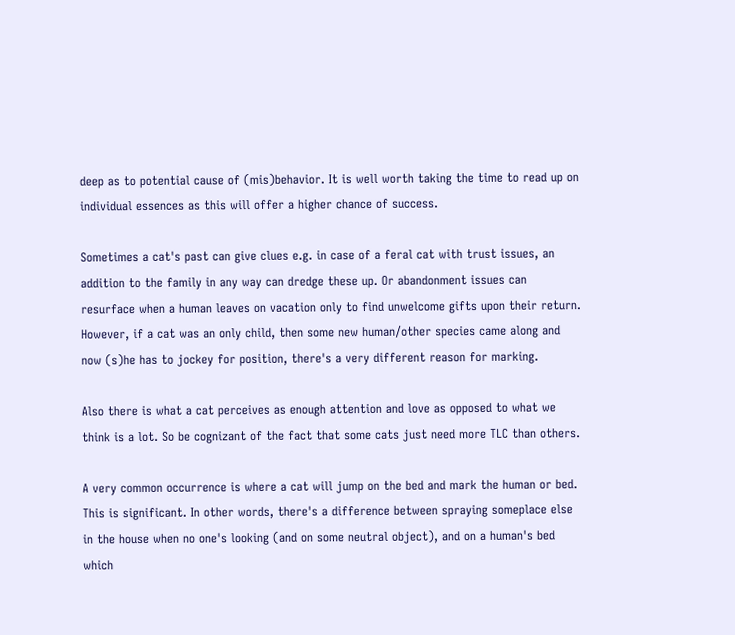deep as to potential cause of (mis)behavior. It is well worth taking the time to read up on individual essences as this will offer a higher chance of success.

Sometimes a cat's past can give clues e.g. in case of a feral cat with trust issues, an addition to the family in any way can dredge these up. Or abandonment issues can resurface when a human leaves on vacation only to find unwelcome gifts upon their return. However, if a cat was an only child, then some new human/other species came along and now (s)he has to jockey for position, there's a very different reason for marking.

Also there is what a cat perceives as enough attention and love as opposed to what we think is a lot. So be cognizant of the fact that some cats just need more TLC than others.

A very common occurrence is where a cat will jump on the bed and mark the human or bed. This is significant. In other words, there's a difference between spraying someplace else in the house when no one's looking (and on some neutral object), and on a human's bed which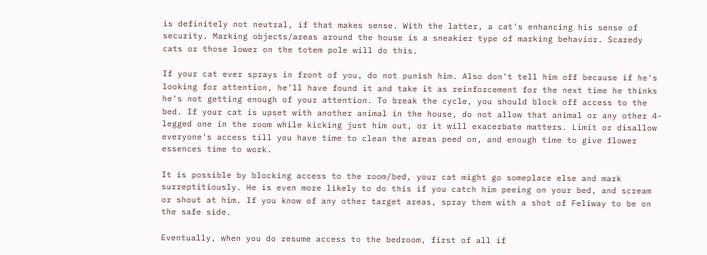is definitely not neutral, if that makes sense. With the latter, a cat's enhancing his sense of security. Marking objects/areas around the house is a sneakier type of marking behavior. Scaredy cats or those lower on the totem pole will do this.

If your cat ever sprays in front of you, do not punish him. Also don't tell him off because if he's looking for attention, he'll have found it and take it as reinforcement for the next time he thinks he's not getting enough of your attention. To break the cycle, you should block off access to the bed. If your cat is upset with another animal in the house, do not allow that animal or any other 4-legged one in the room while kicking just him out, or it will exacerbate matters. Limit or disallow everyone's access till you have time to clean the areas peed on, and enough time to give flower essences time to work.

It is possible by blocking access to the room/bed, your cat might go someplace else and mark surreptitiously. He is even more likely to do this if you catch him peeing on your bed, and scream or shout at him. If you know of any other target areas, spray them with a shot of Feliway to be on the safe side.

Eventually, when you do resume access to the bedroom, first of all if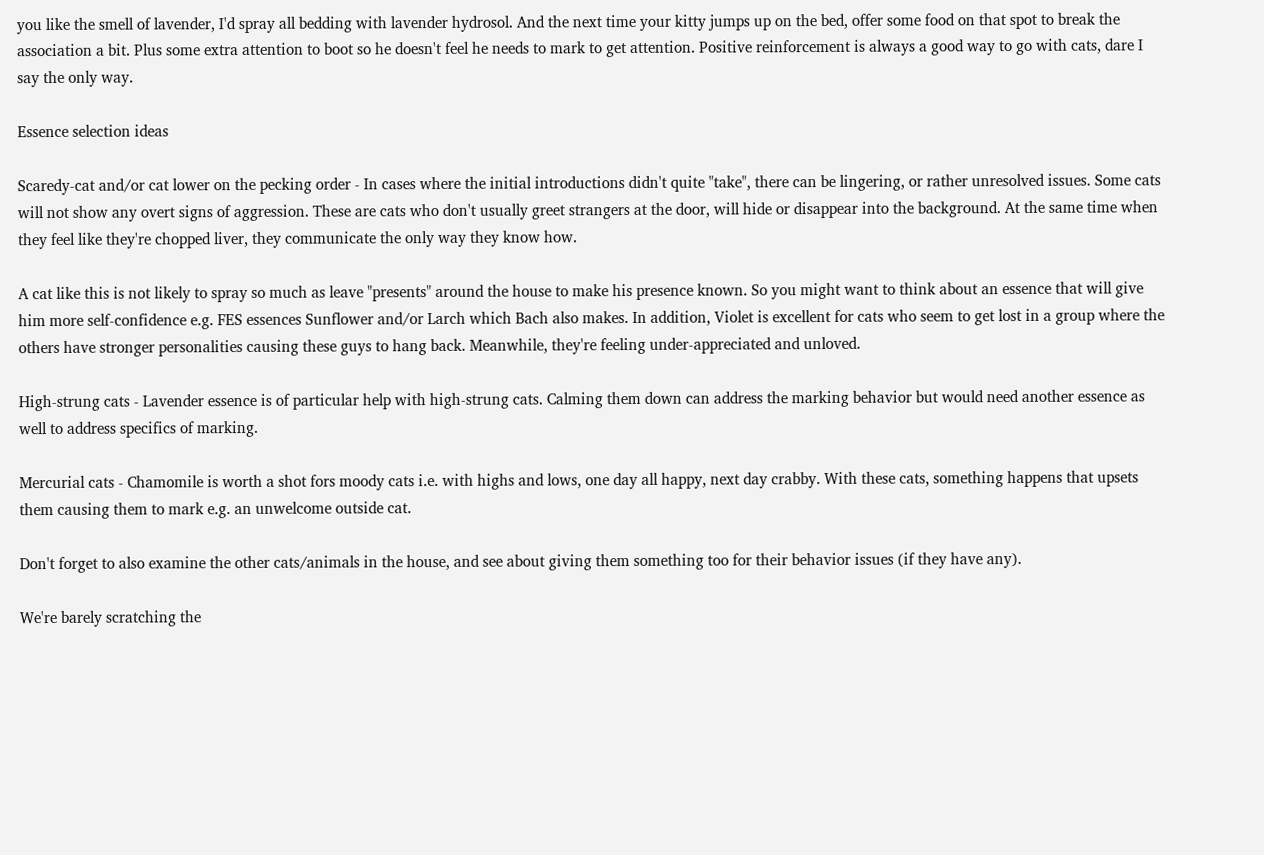you like the smell of lavender, I'd spray all bedding with lavender hydrosol. And the next time your kitty jumps up on the bed, offer some food on that spot to break the association a bit. Plus some extra attention to boot so he doesn't feel he needs to mark to get attention. Positive reinforcement is always a good way to go with cats, dare I say the only way.

Essence selection ideas

Scaredy-cat and/or cat lower on the pecking order - In cases where the initial introductions didn't quite "take", there can be lingering, or rather unresolved issues. Some cats will not show any overt signs of aggression. These are cats who don't usually greet strangers at the door, will hide or disappear into the background. At the same time when they feel like they're chopped liver, they communicate the only way they know how.

A cat like this is not likely to spray so much as leave "presents" around the house to make his presence known. So you might want to think about an essence that will give him more self-confidence e.g. FES essences Sunflower and/or Larch which Bach also makes. In addition, Violet is excellent for cats who seem to get lost in a group where the others have stronger personalities causing these guys to hang back. Meanwhile, they're feeling under-appreciated and unloved.

High-strung cats - Lavender essence is of particular help with high-strung cats. Calming them down can address the marking behavior but would need another essence as well to address specifics of marking.

Mercurial cats - Chamomile is worth a shot fors moody cats i.e. with highs and lows, one day all happy, next day crabby. With these cats, something happens that upsets them causing them to mark e.g. an unwelcome outside cat.

Don't forget to also examine the other cats/animals in the house, and see about giving them something too for their behavior issues (if they have any).

We're barely scratching the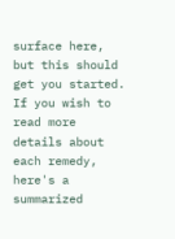surface here, but this should get you started. If you wish to read more details about each remedy, here's a summarized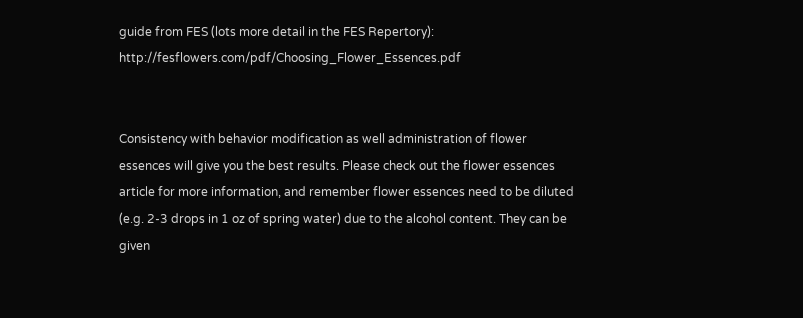guide from FES (lots more detail in the FES Repertory): http://fesflowers.com/pdf/Choosing_Flower_Essences.pdf


Consistency with behavior modification as well administration of flower essences will give you the best results. Please check out the flower essences article for more information, and remember flower essences need to be diluted (e.g. 2-3 drops in 1 oz of spring water) due to the alcohol content. They can be given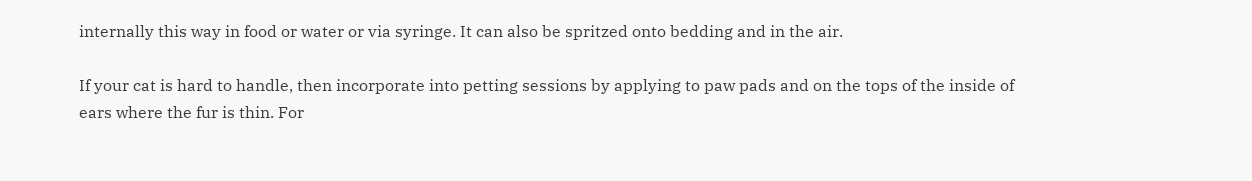internally this way in food or water or via syringe. It can also be spritzed onto bedding and in the air.

If your cat is hard to handle, then incorporate into petting sessions by applying to paw pads and on the tops of the inside of ears where the fur is thin. For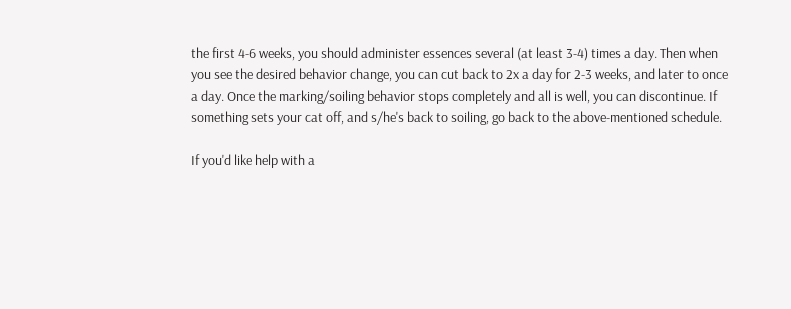the first 4-6 weeks, you should administer essences several (at least 3-4) times a day. Then when you see the desired behavior change, you can cut back to 2x a day for 2-3 weeks, and later to once a day. Once the marking/soiling behavior stops completely and all is well, you can discontinue. If something sets your cat off, and s/he's back to soiling, go back to the above-mentioned schedule.

If you'd like help with a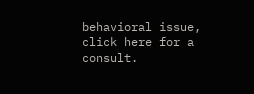behavioral issue, click here for a consult.